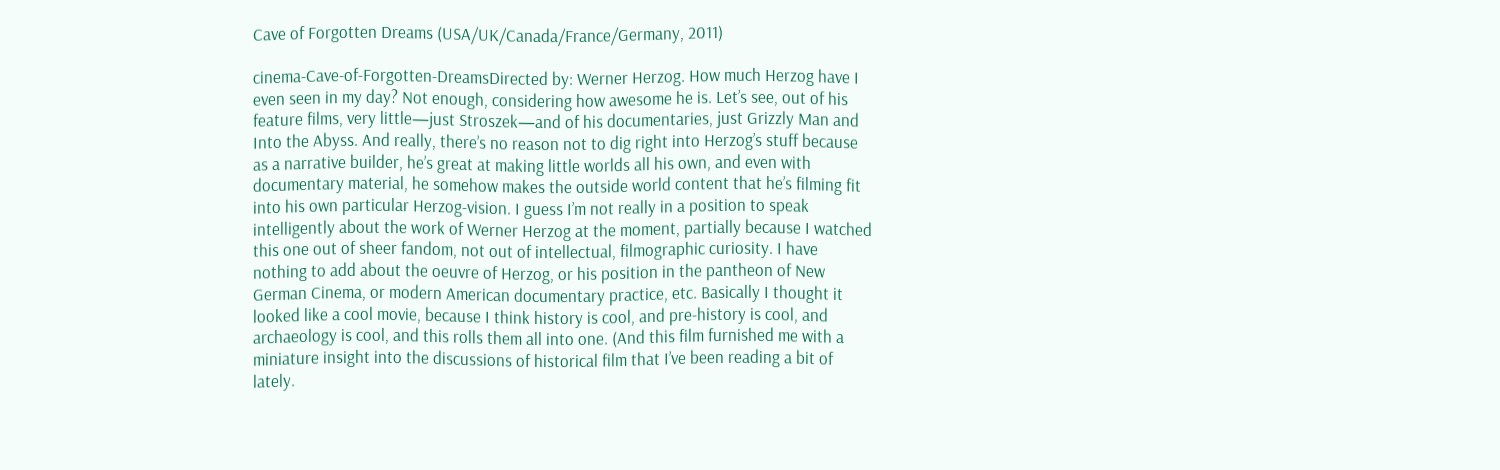Cave of Forgotten Dreams (USA/UK/Canada/France/Germany, 2011)

cinema-Cave-of-Forgotten-DreamsDirected by: Werner Herzog. How much Herzog have I even seen in my day? Not enough, considering how awesome he is. Let’s see, out of his feature films, very little—just Stroszek—and of his documentaries, just Grizzly Man and Into the Abyss. And really, there’s no reason not to dig right into Herzog’s stuff because as a narrative builder, he’s great at making little worlds all his own, and even with documentary material, he somehow makes the outside world content that he’s filming fit into his own particular Herzog-vision. I guess I’m not really in a position to speak intelligently about the work of Werner Herzog at the moment, partially because I watched this one out of sheer fandom, not out of intellectual, filmographic curiosity. I have nothing to add about the oeuvre of Herzog, or his position in the pantheon of New German Cinema, or modern American documentary practice, etc. Basically I thought it looked like a cool movie, because I think history is cool, and pre-history is cool, and archaeology is cool, and this rolls them all into one. (And this film furnished me with a miniature insight into the discussions of historical film that I’ve been reading a bit of lately.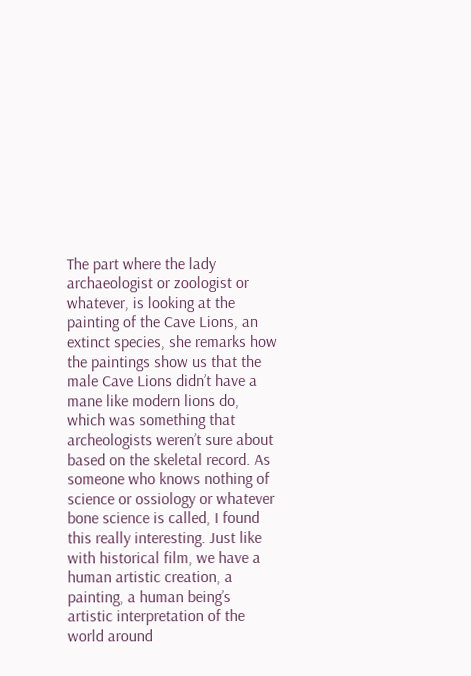The part where the lady archaeologist or zoologist or whatever, is looking at the painting of the Cave Lions, an extinct species, she remarks how the paintings show us that the male Cave Lions didn’t have a mane like modern lions do, which was something that archeologists weren’t sure about based on the skeletal record. As someone who knows nothing of science or ossiology or whatever bone science is called, I found this really interesting. Just like with historical film, we have a human artistic creation, a painting, a human being’s artistic interpretation of the world around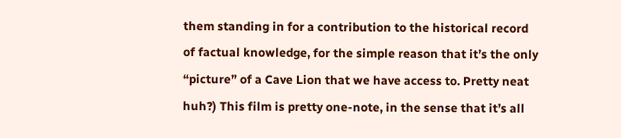them standing in for a contribution to the historical record of factual knowledge, for the simple reason that it’s the only “picture” of a Cave Lion that we have access to. Pretty neat huh?) This film is pretty one-note, in the sense that it’s all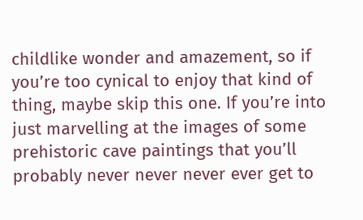childlike wonder and amazement, so if you’re too cynical to enjoy that kind of thing, maybe skip this one. If you’re into just marvelling at the images of some prehistoric cave paintings that you’ll probably never never never ever get to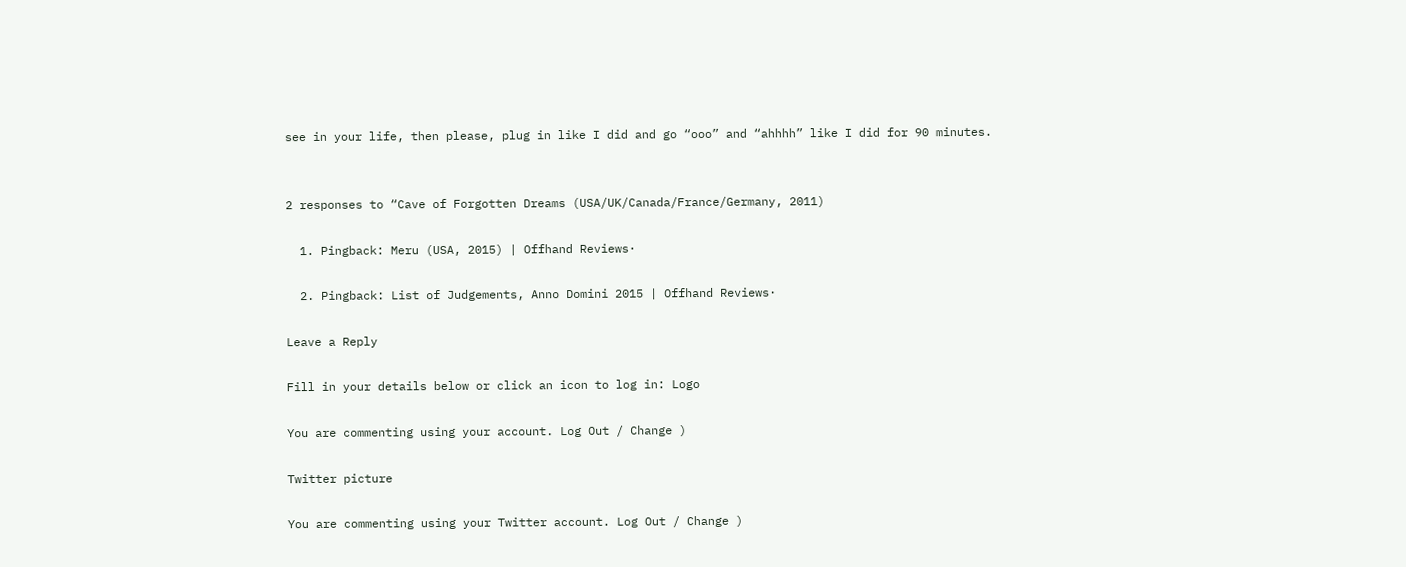see in your life, then please, plug in like I did and go “ooo” and “ahhhh” like I did for 90 minutes.


2 responses to “Cave of Forgotten Dreams (USA/UK/Canada/France/Germany, 2011)

  1. Pingback: Meru (USA, 2015) | Offhand Reviews·

  2. Pingback: List of Judgements, Anno Domini 2015 | Offhand Reviews·

Leave a Reply

Fill in your details below or click an icon to log in: Logo

You are commenting using your account. Log Out / Change )

Twitter picture

You are commenting using your Twitter account. Log Out / Change )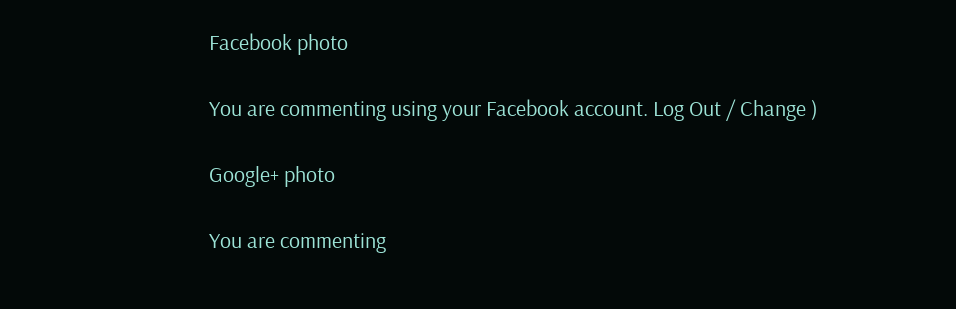Facebook photo

You are commenting using your Facebook account. Log Out / Change )

Google+ photo

You are commenting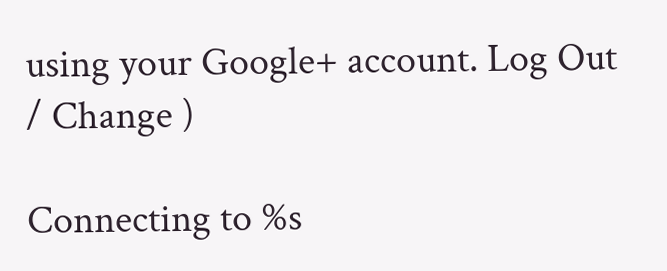using your Google+ account. Log Out / Change )

Connecting to %s